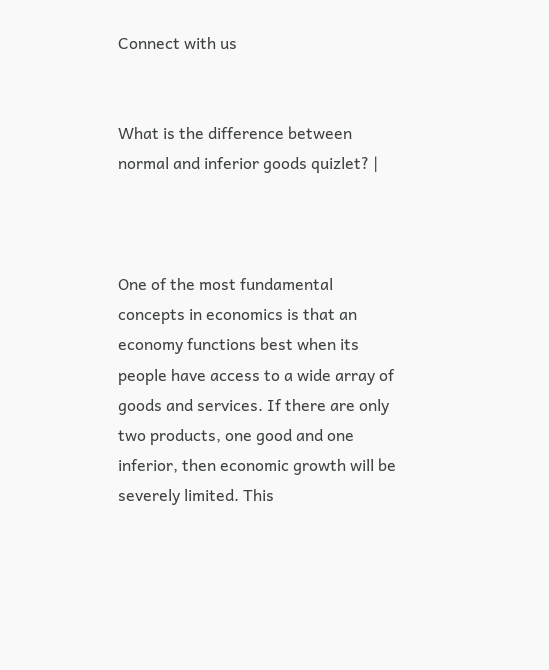Connect with us


What is the difference between normal and inferior goods quizlet? |



One of the most fundamental concepts in economics is that an economy functions best when its people have access to a wide array of goods and services. If there are only two products, one good and one inferior, then economic growth will be severely limited. This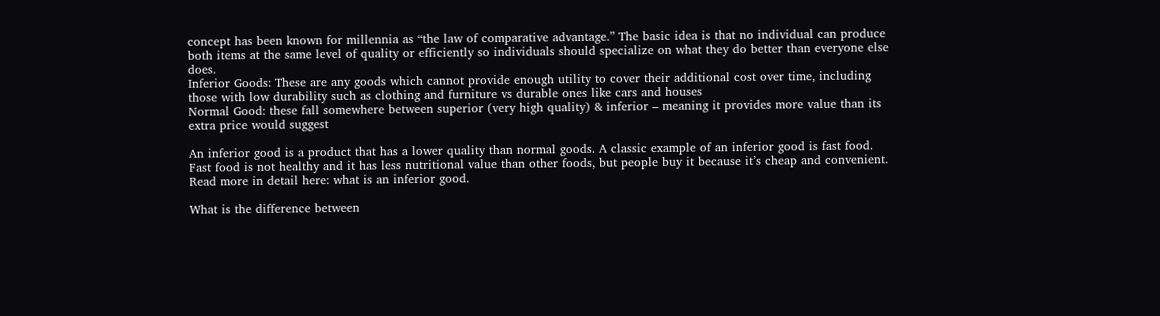concept has been known for millennia as “the law of comparative advantage.” The basic idea is that no individual can produce both items at the same level of quality or efficiently so individuals should specialize on what they do better than everyone else does.
Inferior Goods: These are any goods which cannot provide enough utility to cover their additional cost over time, including those with low durability such as clothing and furniture vs durable ones like cars and houses
Normal Good: these fall somewhere between superior (very high quality) & inferior – meaning it provides more value than its extra price would suggest

An inferior good is a product that has a lower quality than normal goods. A classic example of an inferior good is fast food. Fast food is not healthy and it has less nutritional value than other foods, but people buy it because it’s cheap and convenient. Read more in detail here: what is an inferior good.

What is the difference between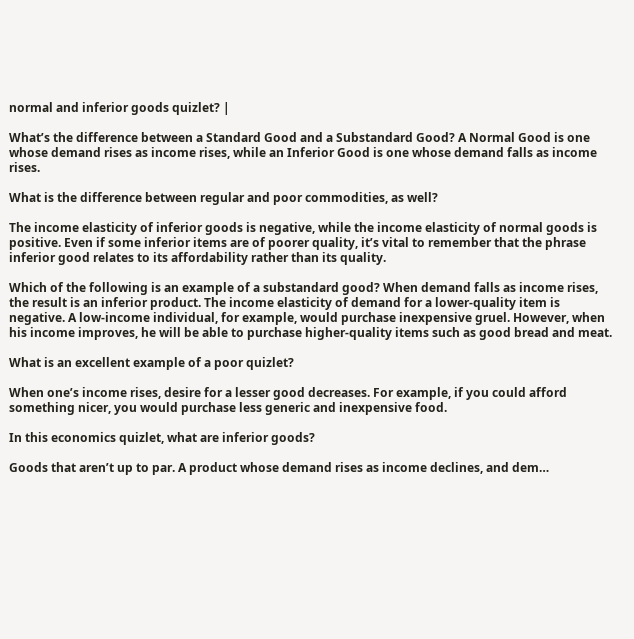normal and inferior goods quizlet? |

What’s the difference between a Standard Good and a Substandard Good? A Normal Good is one whose demand rises as income rises, while an Inferior Good is one whose demand falls as income rises.

What is the difference between regular and poor commodities, as well?

The income elasticity of inferior goods is negative, while the income elasticity of normal goods is positive. Even if some inferior items are of poorer quality, it’s vital to remember that the phrase inferior good relates to its affordability rather than its quality.

Which of the following is an example of a substandard good? When demand falls as income rises, the result is an inferior product. The income elasticity of demand for a lower-quality item is negative. A low-income individual, for example, would purchase inexpensive gruel. However, when his income improves, he will be able to purchase higher-quality items such as good bread and meat.

What is an excellent example of a poor quizlet?

When one’s income rises, desire for a lesser good decreases. For example, if you could afford something nicer, you would purchase less generic and inexpensive food.

In this economics quizlet, what are inferior goods?

Goods that aren’t up to par. A product whose demand rises as income declines, and dem…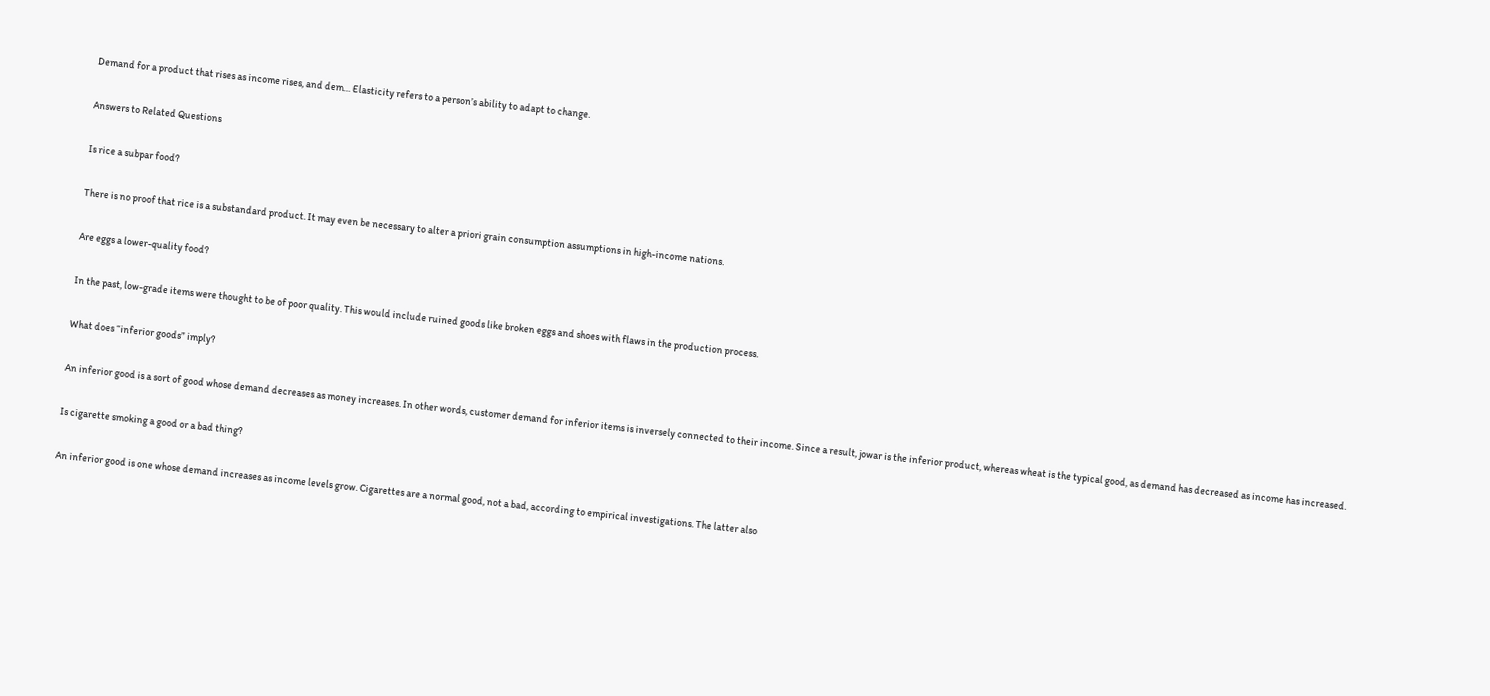Demand for a product that rises as income rises, and dem… Elasticity refers to a person’s ability to adapt to change.

Answers to Related Questions

Is rice a subpar food?

There is no proof that rice is a substandard product. It may even be necessary to alter a priori grain consumption assumptions in high-income nations.

Are eggs a lower-quality food?

In the past, low-grade items were thought to be of poor quality. This would include ruined goods like broken eggs and shoes with flaws in the production process.

What does “inferior goods” imply?

An inferior good is a sort of good whose demand decreases as money increases. In other words, customer demand for inferior items is inversely connected to their income. Since a result, jowar is the inferior product, whereas wheat is the typical good, as demand has decreased as income has increased.

Is cigarette smoking a good or a bad thing?

An inferior good is one whose demand increases as income levels grow. Cigarettes are a normal good, not a bad, according to empirical investigations. The latter also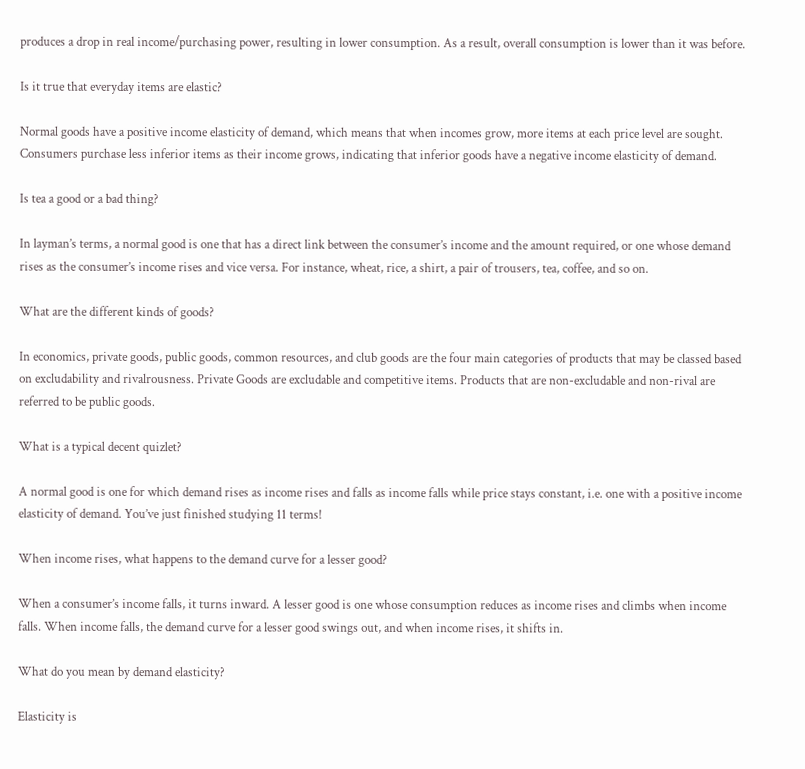produces a drop in real income/purchasing power, resulting in lower consumption. As a result, overall consumption is lower than it was before.

Is it true that everyday items are elastic?

Normal goods have a positive income elasticity of demand, which means that when incomes grow, more items at each price level are sought. Consumers purchase less inferior items as their income grows, indicating that inferior goods have a negative income elasticity of demand.

Is tea a good or a bad thing?

In layman’s terms, a normal good is one that has a direct link between the consumer’s income and the amount required, or one whose demand rises as the consumer’s income rises and vice versa. For instance, wheat, rice, a shirt, a pair of trousers, tea, coffee, and so on.

What are the different kinds of goods?

In economics, private goods, public goods, common resources, and club goods are the four main categories of products that may be classed based on excludability and rivalrousness. Private Goods are excludable and competitive items. Products that are non-excludable and non-rival are referred to be public goods.

What is a typical decent quizlet?

A normal good is one for which demand rises as income rises and falls as income falls while price stays constant, i.e. one with a positive income elasticity of demand. You’ve just finished studying 11 terms!

When income rises, what happens to the demand curve for a lesser good?

When a consumer’s income falls, it turns inward. A lesser good is one whose consumption reduces as income rises and climbs when income falls. When income falls, the demand curve for a lesser good swings out, and when income rises, it shifts in.

What do you mean by demand elasticity?

Elasticity is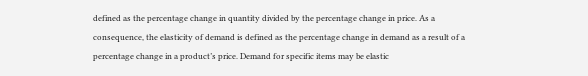defined as the percentage change in quantity divided by the percentage change in price. As a consequence, the elasticity of demand is defined as the percentage change in demand as a result of a percentage change in a product’s price. Demand for specific items may be elastic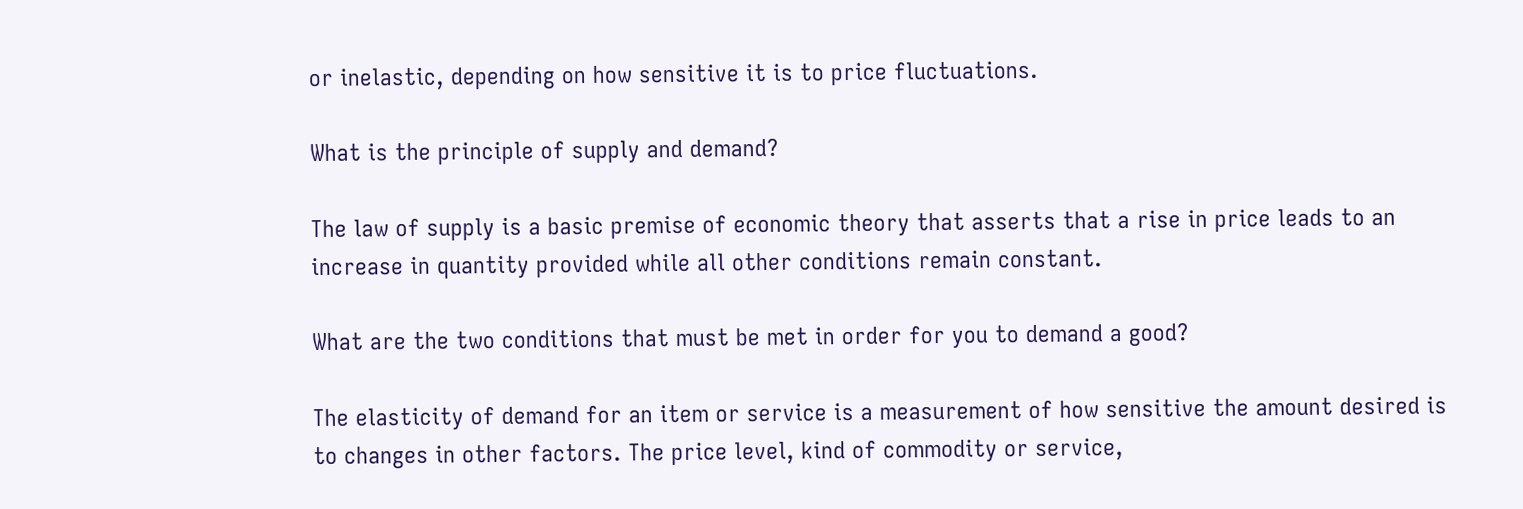or inelastic, depending on how sensitive it is to price fluctuations.

What is the principle of supply and demand?

The law of supply is a basic premise of economic theory that asserts that a rise in price leads to an increase in quantity provided while all other conditions remain constant.

What are the two conditions that must be met in order for you to demand a good?

The elasticity of demand for an item or service is a measurement of how sensitive the amount desired is to changes in other factors. The price level, kind of commodity or service,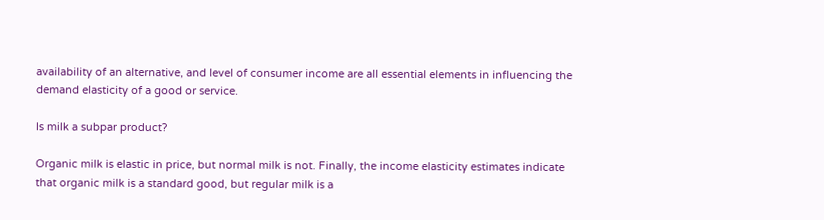availability of an alternative, and level of consumer income are all essential elements in influencing the demand elasticity of a good or service.

Is milk a subpar product?

Organic milk is elastic in price, but normal milk is not. Finally, the income elasticity estimates indicate that organic milk is a standard good, but regular milk is a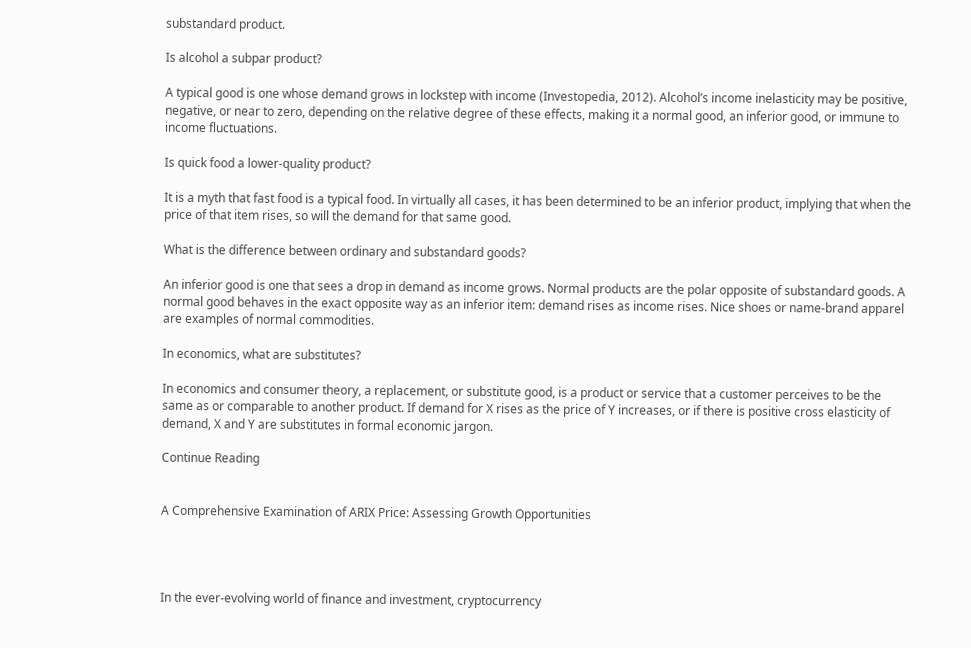substandard product.

Is alcohol a subpar product?

A typical good is one whose demand grows in lockstep with income (Investopedia, 2012). Alcohol’s income inelasticity may be positive, negative, or near to zero, depending on the relative degree of these effects, making it a normal good, an inferior good, or immune to income fluctuations.

Is quick food a lower-quality product?

It is a myth that fast food is a typical food. In virtually all cases, it has been determined to be an inferior product, implying that when the price of that item rises, so will the demand for that same good.

What is the difference between ordinary and substandard goods?

An inferior good is one that sees a drop in demand as income grows. Normal products are the polar opposite of substandard goods. A normal good behaves in the exact opposite way as an inferior item: demand rises as income rises. Nice shoes or name-brand apparel are examples of normal commodities.

In economics, what are substitutes?

In economics and consumer theory, a replacement, or substitute good, is a product or service that a customer perceives to be the same as or comparable to another product. If demand for X rises as the price of Y increases, or if there is positive cross elasticity of demand, X and Y are substitutes in formal economic jargon.

Continue Reading


A Comprehensive Examination of ARIX Price: Assessing Growth Opportunities




In the ever-evolving world of finance and investment, cryptocurrency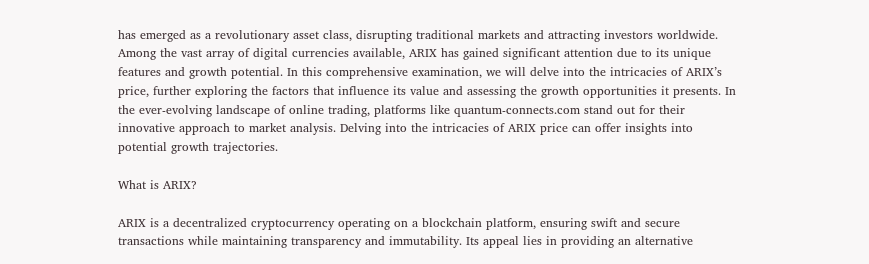has emerged as a revolutionary asset class, disrupting traditional markets and attracting investors worldwide. Among the vast array of digital currencies available, ARIX has gained significant attention due to its unique features and growth potential. In this comprehensive examination, we will delve into the intricacies of ARIX’s price, further exploring the factors that influence its value and assessing the growth opportunities it presents. In the ever-evolving landscape of online trading, platforms like quantum-connects.com stand out for their innovative approach to market analysis. Delving into the intricacies of ARIX price can offer insights into potential growth trajectories.

What is ARIX?

ARIX is a decentralized cryptocurrency operating on a blockchain platform, ensuring swift and secure transactions while maintaining transparency and immutability. Its appeal lies in providing an alternative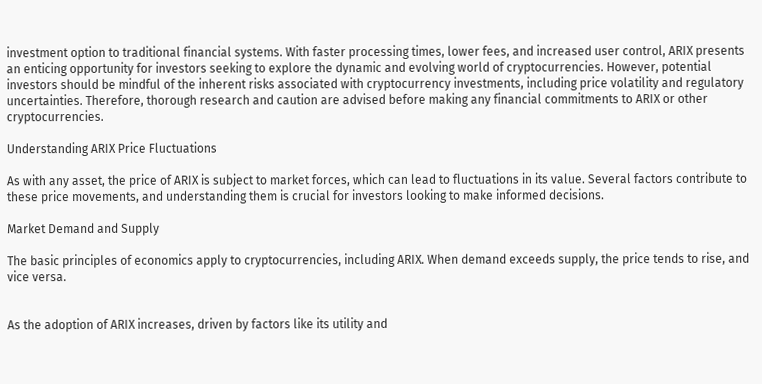investment option to traditional financial systems. With faster processing times, lower fees, and increased user control, ARIX presents an enticing opportunity for investors seeking to explore the dynamic and evolving world of cryptocurrencies. However, potential investors should be mindful of the inherent risks associated with cryptocurrency investments, including price volatility and regulatory uncertainties. Therefore, thorough research and caution are advised before making any financial commitments to ARIX or other cryptocurrencies.

Understanding ARIX Price Fluctuations

As with any asset, the price of ARIX is subject to market forces, which can lead to fluctuations in its value. Several factors contribute to these price movements, and understanding them is crucial for investors looking to make informed decisions.

Market Demand and Supply

The basic principles of economics apply to cryptocurrencies, including ARIX. When demand exceeds supply, the price tends to rise, and vice versa.


As the adoption of ARIX increases, driven by factors like its utility and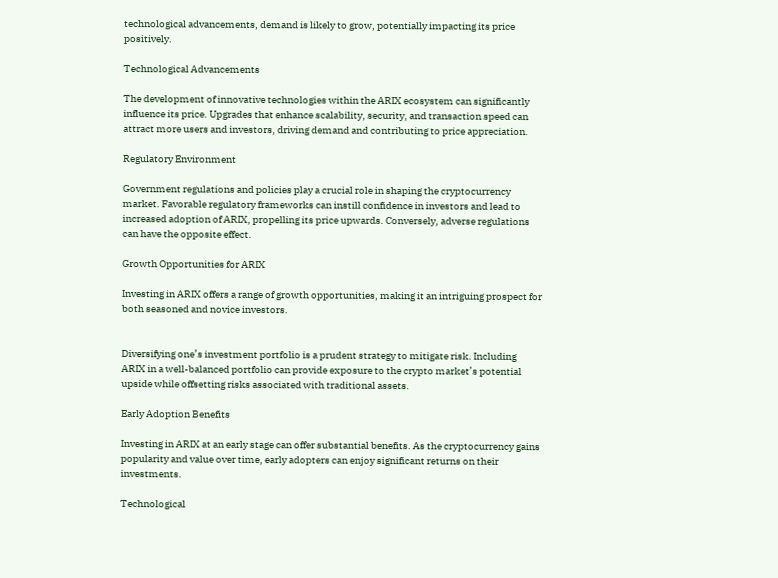technological advancements, demand is likely to grow, potentially impacting its price positively.

Technological Advancements

The development of innovative technologies within the ARIX ecosystem can significantly influence its price. Upgrades that enhance scalability, security, and transaction speed can attract more users and investors, driving demand and contributing to price appreciation.

Regulatory Environment

Government regulations and policies play a crucial role in shaping the cryptocurrency market. Favorable regulatory frameworks can instill confidence in investors and lead to increased adoption of ARIX, propelling its price upwards. Conversely, adverse regulations can have the opposite effect.

Growth Opportunities for ARIX

Investing in ARIX offers a range of growth opportunities, making it an intriguing prospect for both seasoned and novice investors.


Diversifying one’s investment portfolio is a prudent strategy to mitigate risk. Including ARIX in a well-balanced portfolio can provide exposure to the crypto market’s potential upside while offsetting risks associated with traditional assets.

Early Adoption Benefits

Investing in ARIX at an early stage can offer substantial benefits. As the cryptocurrency gains popularity and value over time, early adopters can enjoy significant returns on their investments.

Technological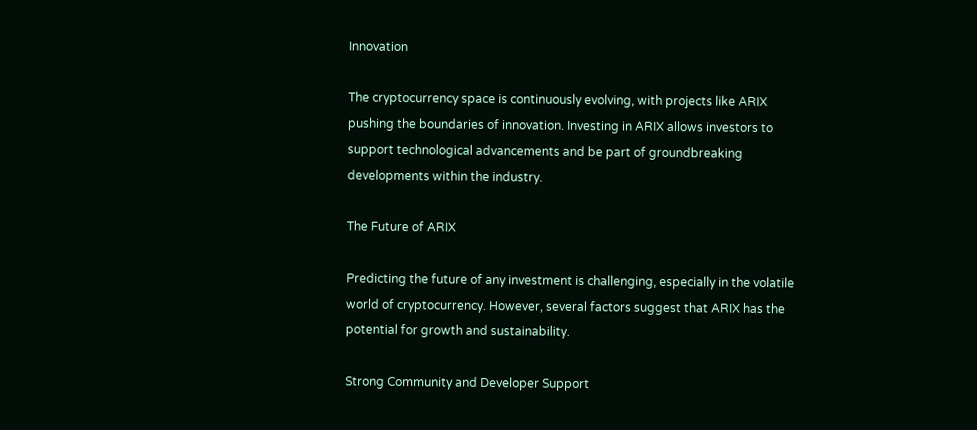Innovation

The cryptocurrency space is continuously evolving, with projects like ARIX pushing the boundaries of innovation. Investing in ARIX allows investors to support technological advancements and be part of groundbreaking developments within the industry.

The Future of ARIX

Predicting the future of any investment is challenging, especially in the volatile world of cryptocurrency. However, several factors suggest that ARIX has the potential for growth and sustainability.

Strong Community and Developer Support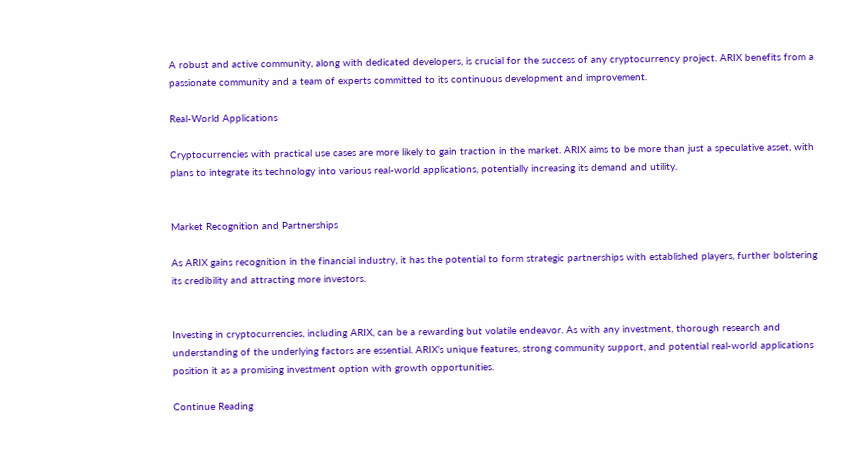A robust and active community, along with dedicated developers, is crucial for the success of any cryptocurrency project. ARIX benefits from a passionate community and a team of experts committed to its continuous development and improvement.

Real-World Applications

Cryptocurrencies with practical use cases are more likely to gain traction in the market. ARIX aims to be more than just a speculative asset, with plans to integrate its technology into various real-world applications, potentially increasing its demand and utility.


Market Recognition and Partnerships

As ARIX gains recognition in the financial industry, it has the potential to form strategic partnerships with established players, further bolstering its credibility and attracting more investors.


Investing in cryptocurrencies, including ARIX, can be a rewarding but volatile endeavor. As with any investment, thorough research and understanding of the underlying factors are essential. ARIX’s unique features, strong community support, and potential real-world applications position it as a promising investment option with growth opportunities.

Continue Reading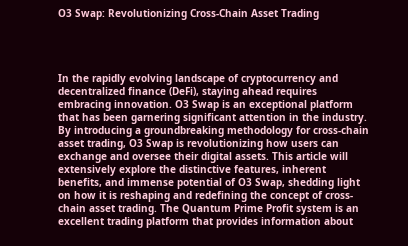O3 Swap: Revolutionizing Cross-Chain Asset Trading




In the rapidly evolving landscape of cryptocurrency and decentralized finance (DeFi), staying ahead requires embracing innovation. O3 Swap is an exceptional platform that has been garnering significant attention in the industry. By introducing a groundbreaking methodology for cross-chain asset trading, O3 Swap is revolutionizing how users can exchange and oversee their digital assets. This article will extensively explore the distinctive features, inherent benefits, and immense potential of O3 Swap, shedding light on how it is reshaping and redefining the concept of cross-chain asset trading. The Quantum Prime Profit system is an excellent trading platform that provides information about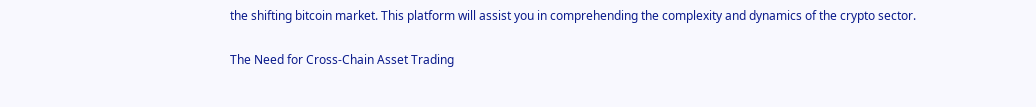the shifting bitcoin market. This platform will assist you in comprehending the complexity and dynamics of the crypto sector.

The Need for Cross-Chain Asset Trading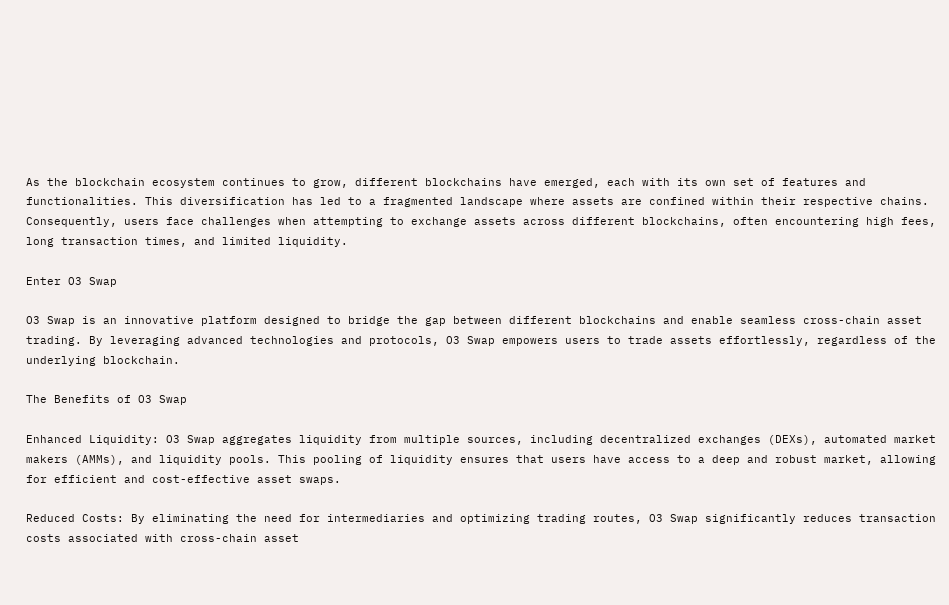As the blockchain ecosystem continues to grow, different blockchains have emerged, each with its own set of features and functionalities. This diversification has led to a fragmented landscape where assets are confined within their respective chains. Consequently, users face challenges when attempting to exchange assets across different blockchains, often encountering high fees, long transaction times, and limited liquidity.

Enter O3 Swap

O3 Swap is an innovative platform designed to bridge the gap between different blockchains and enable seamless cross-chain asset trading. By leveraging advanced technologies and protocols, O3 Swap empowers users to trade assets effortlessly, regardless of the underlying blockchain.

The Benefits of O3 Swap

Enhanced Liquidity: O3 Swap aggregates liquidity from multiple sources, including decentralized exchanges (DEXs), automated market makers (AMMs), and liquidity pools. This pooling of liquidity ensures that users have access to a deep and robust market, allowing for efficient and cost-effective asset swaps.

Reduced Costs: By eliminating the need for intermediaries and optimizing trading routes, O3 Swap significantly reduces transaction costs associated with cross-chain asset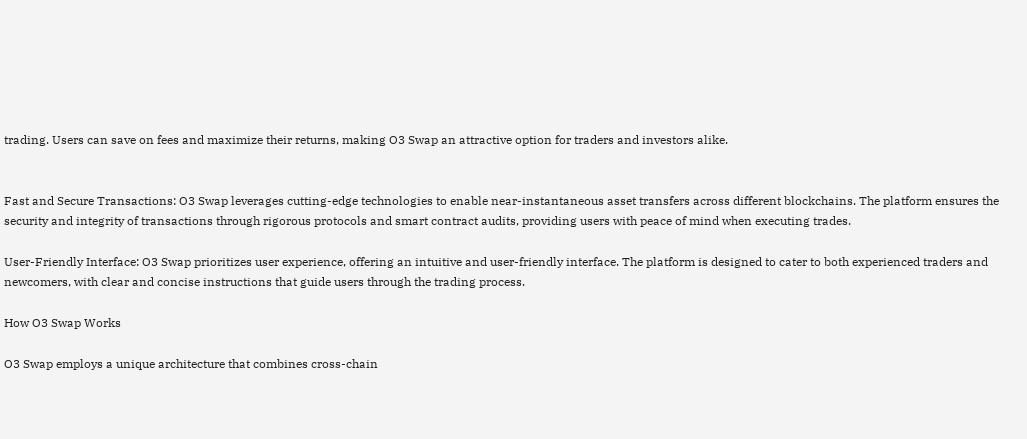trading. Users can save on fees and maximize their returns, making O3 Swap an attractive option for traders and investors alike.


Fast and Secure Transactions: O3 Swap leverages cutting-edge technologies to enable near-instantaneous asset transfers across different blockchains. The platform ensures the security and integrity of transactions through rigorous protocols and smart contract audits, providing users with peace of mind when executing trades.

User-Friendly Interface: O3 Swap prioritizes user experience, offering an intuitive and user-friendly interface. The platform is designed to cater to both experienced traders and newcomers, with clear and concise instructions that guide users through the trading process.

How O3 Swap Works

O3 Swap employs a unique architecture that combines cross-chain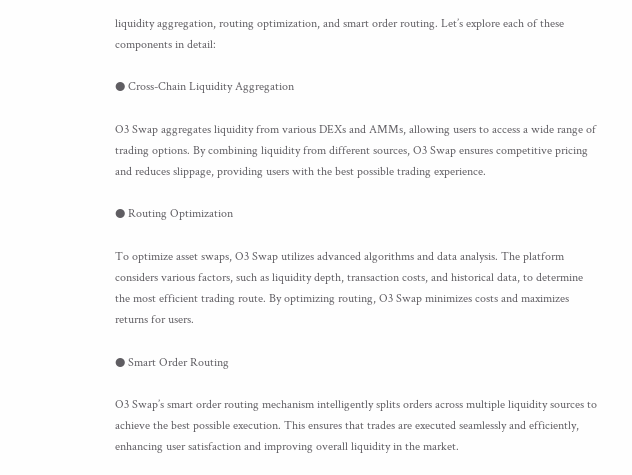liquidity aggregation, routing optimization, and smart order routing. Let’s explore each of these components in detail:

● Cross-Chain Liquidity Aggregation

O3 Swap aggregates liquidity from various DEXs and AMMs, allowing users to access a wide range of trading options. By combining liquidity from different sources, O3 Swap ensures competitive pricing and reduces slippage, providing users with the best possible trading experience.

● Routing Optimization

To optimize asset swaps, O3 Swap utilizes advanced algorithms and data analysis. The platform considers various factors, such as liquidity depth, transaction costs, and historical data, to determine the most efficient trading route. By optimizing routing, O3 Swap minimizes costs and maximizes returns for users.

● Smart Order Routing

O3 Swap’s smart order routing mechanism intelligently splits orders across multiple liquidity sources to achieve the best possible execution. This ensures that trades are executed seamlessly and efficiently, enhancing user satisfaction and improving overall liquidity in the market.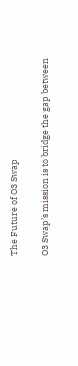The Future of O3 Swap

O3 Swap’s mission is to bridge the gap between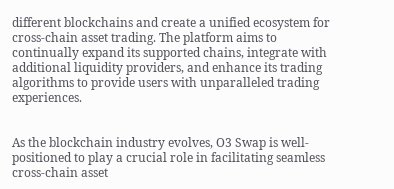different blockchains and create a unified ecosystem for cross-chain asset trading. The platform aims to continually expand its supported chains, integrate with additional liquidity providers, and enhance its trading algorithms to provide users with unparalleled trading experiences.


As the blockchain industry evolves, O3 Swap is well-positioned to play a crucial role in facilitating seamless cross-chain asset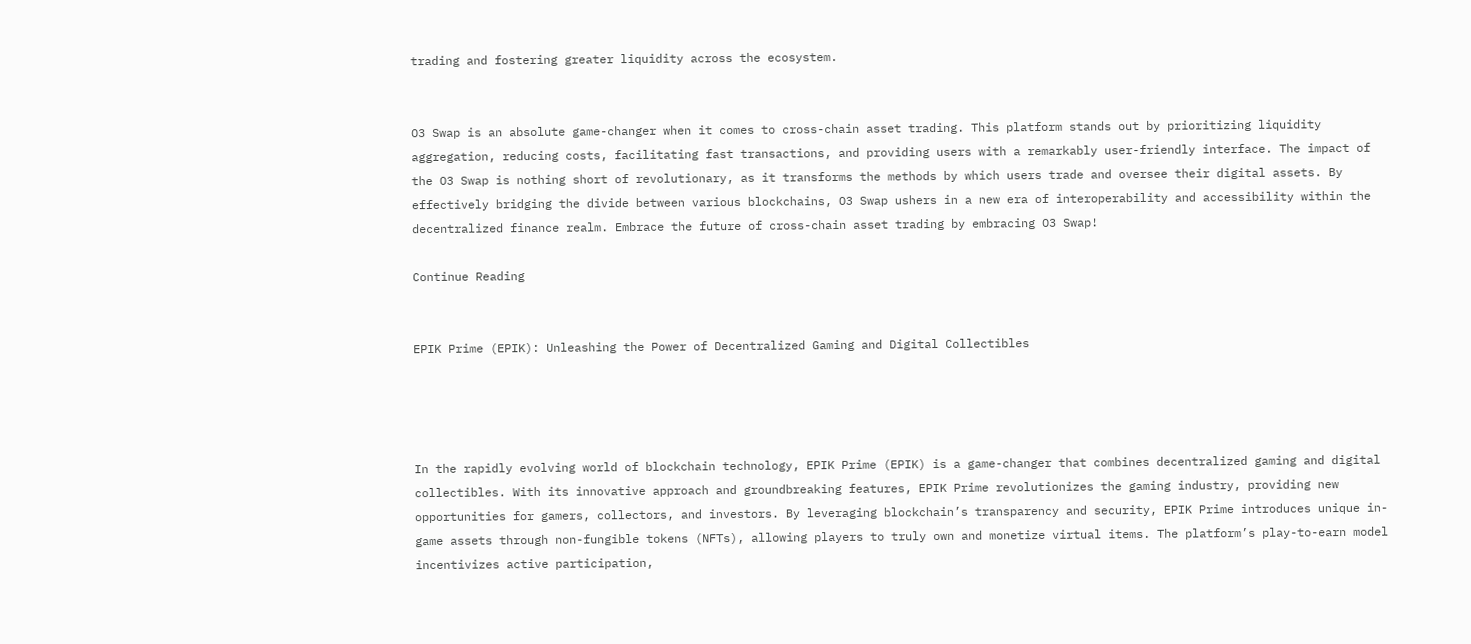trading and fostering greater liquidity across the ecosystem.


O3 Swap is an absolute game-changer when it comes to cross-chain asset trading. This platform stands out by prioritizing liquidity aggregation, reducing costs, facilitating fast transactions, and providing users with a remarkably user-friendly interface. The impact of the O3 Swap is nothing short of revolutionary, as it transforms the methods by which users trade and oversee their digital assets. By effectively bridging the divide between various blockchains, O3 Swap ushers in a new era of interoperability and accessibility within the decentralized finance realm. Embrace the future of cross-chain asset trading by embracing O3 Swap!

Continue Reading


EPIK Prime (EPIK): Unleashing the Power of Decentralized Gaming and Digital Collectibles




In the rapidly evolving world of blockchain technology, EPIK Prime (EPIK) is a game-changer that combines decentralized gaming and digital collectibles. With its innovative approach and groundbreaking features, EPIK Prime revolutionizes the gaming industry, providing new opportunities for gamers, collectors, and investors. By leveraging blockchain’s transparency and security, EPIK Prime introduces unique in-game assets through non-fungible tokens (NFTs), allowing players to truly own and monetize virtual items. The platform’s play-to-earn model incentivizes active participation,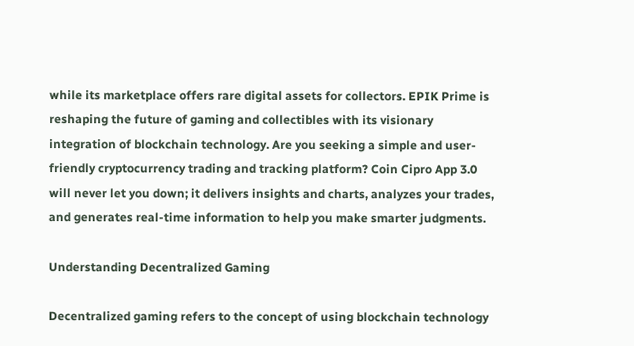while its marketplace offers rare digital assets for collectors. EPIK Prime is reshaping the future of gaming and collectibles with its visionary integration of blockchain technology. Are you seeking a simple and user-friendly cryptocurrency trading and tracking platform? Coin Cipro App 3.0 will never let you down; it delivers insights and charts, analyzes your trades, and generates real-time information to help you make smarter judgments.

Understanding Decentralized Gaming

Decentralized gaming refers to the concept of using blockchain technology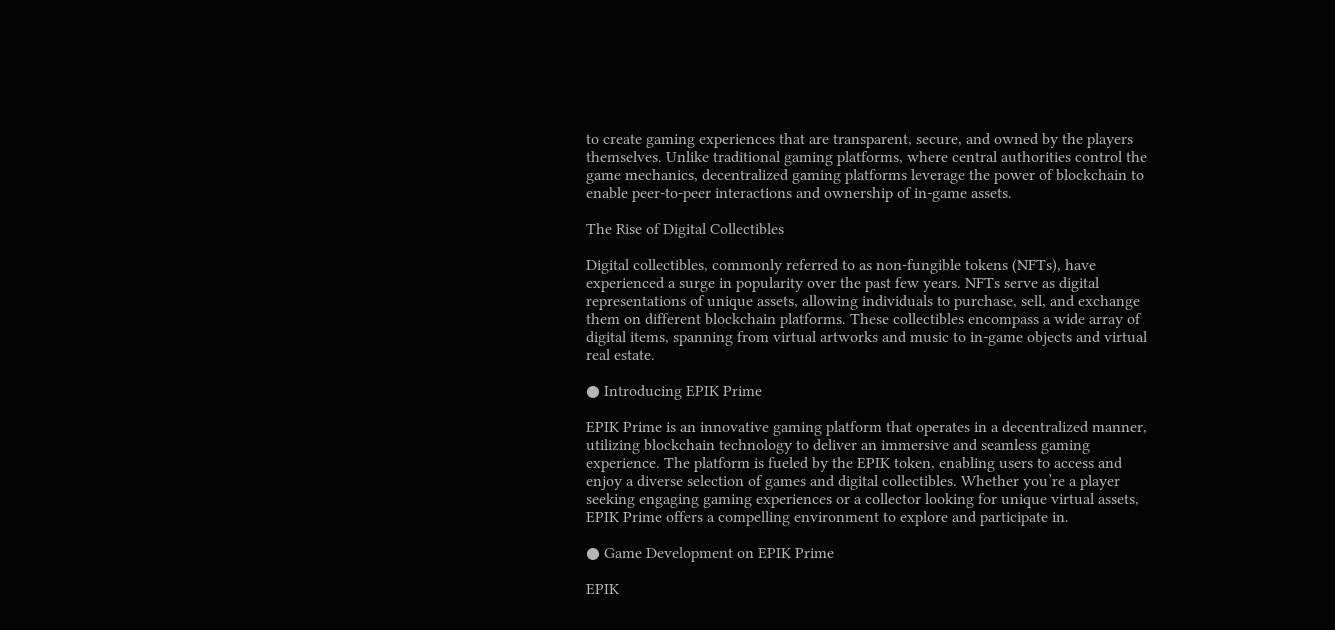to create gaming experiences that are transparent, secure, and owned by the players themselves. Unlike traditional gaming platforms, where central authorities control the game mechanics, decentralized gaming platforms leverage the power of blockchain to enable peer-to-peer interactions and ownership of in-game assets.

The Rise of Digital Collectibles

Digital collectibles, commonly referred to as non-fungible tokens (NFTs), have experienced a surge in popularity over the past few years. NFTs serve as digital representations of unique assets, allowing individuals to purchase, sell, and exchange them on different blockchain platforms. These collectibles encompass a wide array of digital items, spanning from virtual artworks and music to in-game objects and virtual real estate.

● Introducing EPIK Prime

EPIK Prime is an innovative gaming platform that operates in a decentralized manner, utilizing blockchain technology to deliver an immersive and seamless gaming experience. The platform is fueled by the EPIK token, enabling users to access and enjoy a diverse selection of games and digital collectibles. Whether you’re a player seeking engaging gaming experiences or a collector looking for unique virtual assets, EPIK Prime offers a compelling environment to explore and participate in.

● Game Development on EPIK Prime

EPIK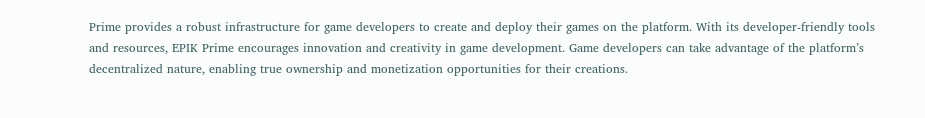Prime provides a robust infrastructure for game developers to create and deploy their games on the platform. With its developer-friendly tools and resources, EPIK Prime encourages innovation and creativity in game development. Game developers can take advantage of the platform’s decentralized nature, enabling true ownership and monetization opportunities for their creations.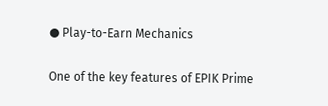● Play-to-Earn Mechanics

One of the key features of EPIK Prime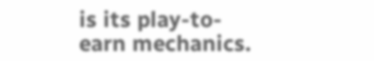is its play-to-earn mechanics.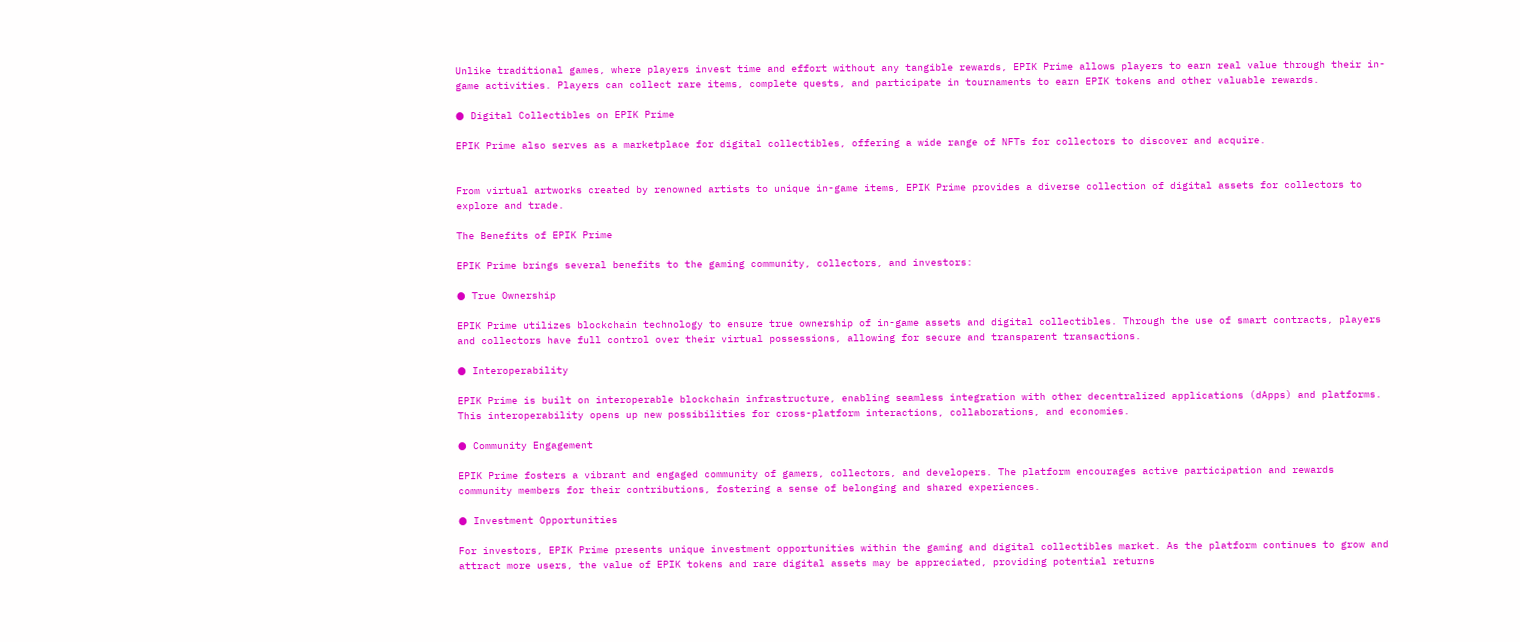Unlike traditional games, where players invest time and effort without any tangible rewards, EPIK Prime allows players to earn real value through their in-game activities. Players can collect rare items, complete quests, and participate in tournaments to earn EPIK tokens and other valuable rewards.

● Digital Collectibles on EPIK Prime

EPIK Prime also serves as a marketplace for digital collectibles, offering a wide range of NFTs for collectors to discover and acquire.


From virtual artworks created by renowned artists to unique in-game items, EPIK Prime provides a diverse collection of digital assets for collectors to explore and trade.

The Benefits of EPIK Prime

EPIK Prime brings several benefits to the gaming community, collectors, and investors:

● True Ownership

EPIK Prime utilizes blockchain technology to ensure true ownership of in-game assets and digital collectibles. Through the use of smart contracts, players and collectors have full control over their virtual possessions, allowing for secure and transparent transactions.

● Interoperability

EPIK Prime is built on interoperable blockchain infrastructure, enabling seamless integration with other decentralized applications (dApps) and platforms. This interoperability opens up new possibilities for cross-platform interactions, collaborations, and economies.

● Community Engagement

EPIK Prime fosters a vibrant and engaged community of gamers, collectors, and developers. The platform encourages active participation and rewards community members for their contributions, fostering a sense of belonging and shared experiences.

● Investment Opportunities

For investors, EPIK Prime presents unique investment opportunities within the gaming and digital collectibles market. As the platform continues to grow and attract more users, the value of EPIK tokens and rare digital assets may be appreciated, providing potential returns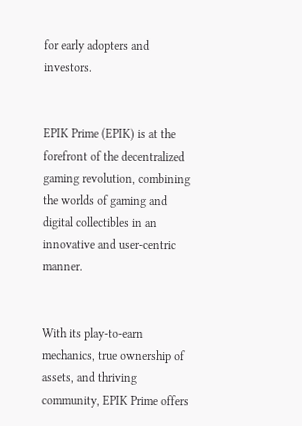for early adopters and investors.


EPIK Prime (EPIK) is at the forefront of the decentralized gaming revolution, combining the worlds of gaming and digital collectibles in an innovative and user-centric manner.


With its play-to-earn mechanics, true ownership of assets, and thriving community, EPIK Prime offers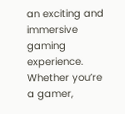an exciting and immersive gaming experience. Whether you’re a gamer,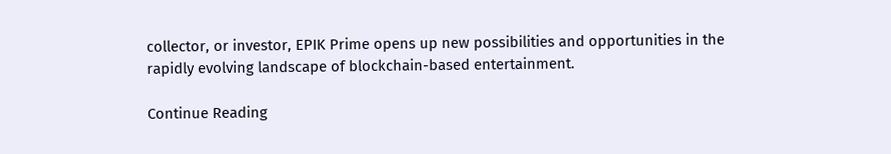collector, or investor, EPIK Prime opens up new possibilities and opportunities in the rapidly evolving landscape of blockchain-based entertainment.

Continue Reading